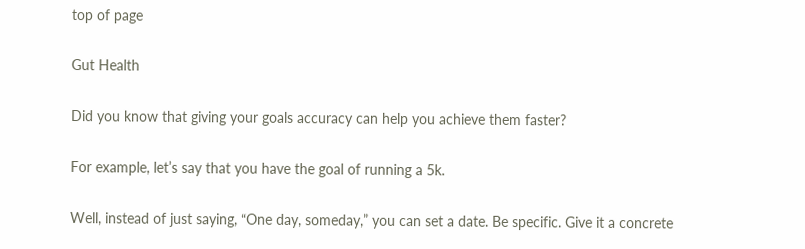top of page

Gut Health

Did you know that giving your goals accuracy can help you achieve them faster?

For example, let’s say that you have the goal of running a 5k.

Well, instead of just saying, “One day, someday,” you can set a date. Be specific. Give it a concrete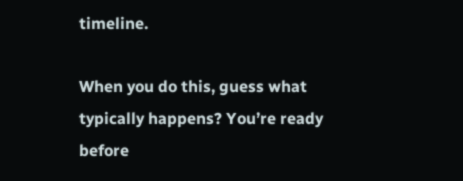timeline.

When you do this, guess what typically happens? You’re ready before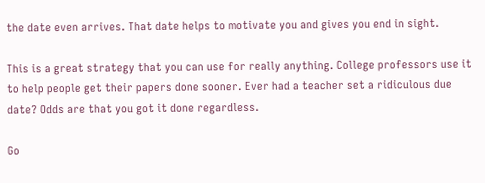the date even arrives. That date helps to motivate you and gives you end in sight.

This is a great strategy that you can use for really anything. College professors use it to help people get their papers done sooner. Ever had a teacher set a ridiculous due date? Odds are that you got it done regardless.

Go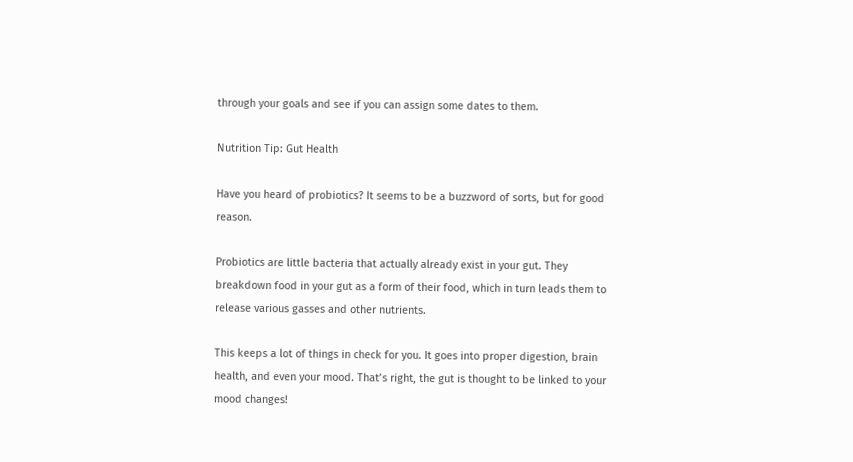through your goals and see if you can assign some dates to them.

Nutrition Tip: Gut Health

Have you heard of probiotics? It seems to be a buzzword of sorts, but for good reason.

Probiotics are little bacteria that actually already exist in your gut. They breakdown food in your gut as a form of their food, which in turn leads them to release various gasses and other nutrients.

This keeps a lot of things in check for you. It goes into proper digestion, brain health, and even your mood. That’s right, the gut is thought to be linked to your mood changes!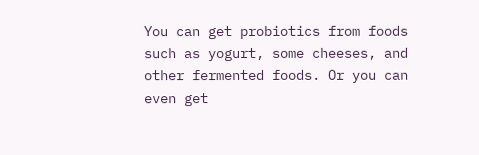You can get probiotics from foods such as yogurt, some cheeses, and other fermented foods. Or you can even get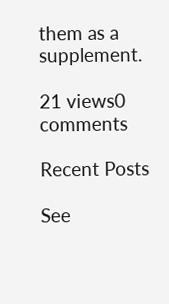them as a supplement.

21 views0 comments

Recent Posts

See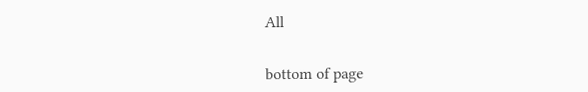All


bottom of page